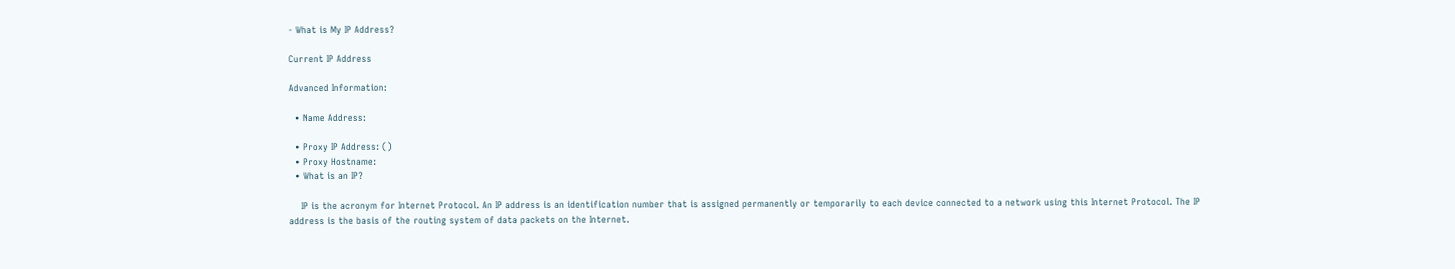- What is My IP Address?

Current IP Address

Advanced Information:

  • Name Address:

  • Proxy IP Address: ()
  • Proxy Hostname:
  • What is an IP?

    IP is the acronym for Internet Protocol. An IP address is an identification number that is assigned permanently or temporarily to each device connected to a network using this Internet Protocol. The IP address is the basis of the routing system of data packets on the Internet.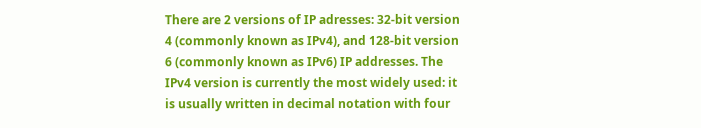There are 2 versions of IP adresses: 32-bit version 4 (commonly known as IPv4), and 128-bit version 6 (commonly known as IPv6) IP addresses. The IPv4 version is currently the most widely used: it is usually written in decimal notation with four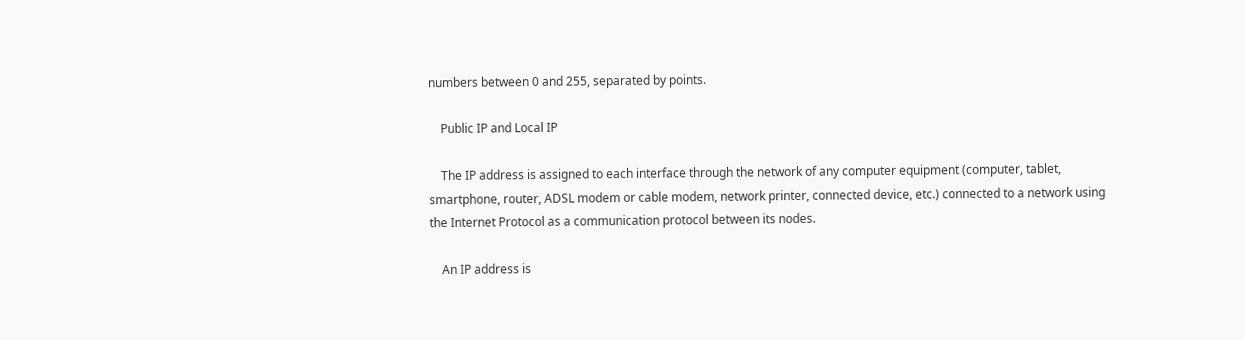numbers between 0 and 255, separated by points.

    Public IP and Local IP

    The IP address is assigned to each interface through the network of any computer equipment (computer, tablet, smartphone, router, ADSL modem or cable modem, network printer, connected device, etc.) connected to a network using the Internet Protocol as a communication protocol between its nodes.

    An IP address is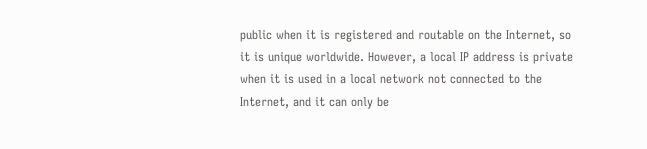public when it is registered and routable on the Internet, so it is unique worldwide. However, a local IP address is private when it is used in a local network not connected to the Internet, and it can only be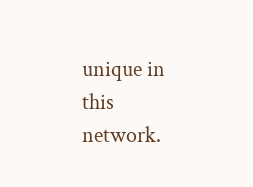unique in this network.